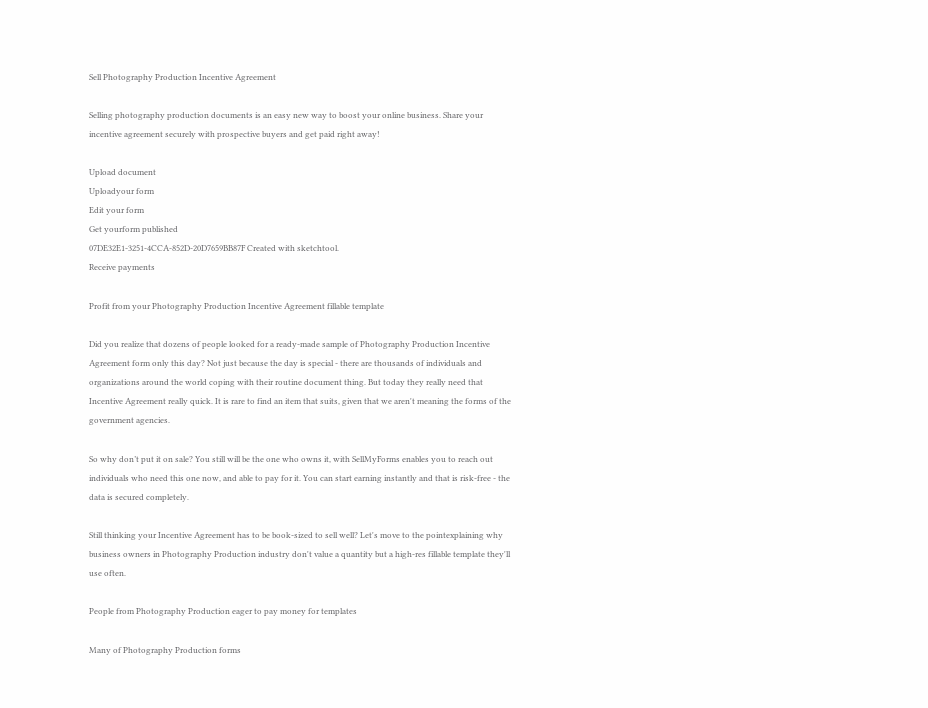Sell Photography Production Incentive Agreement

Selling photography production documents is an easy new way to boost your online business. Share your incentive agreement securely with prospective buyers and get paid right away!

Upload document
Uploadyour form
Edit your form
Get yourform published
07DE32E1-3251-4CCA-852D-20D7659BB87F Created with sketchtool.
Receive payments

Profit from your Photography Production Incentive Agreement fillable template

Did you realize that dozens of people looked for a ready-made sample of Photography Production Incentive Agreement form only this day? Not just because the day is special - there are thousands of individuals and organizations around the world coping with their routine document thing. But today they really need that Incentive Agreement really quick. It is rare to find an item that suits, given that we aren't meaning the forms of the government agencies.

So why don’t put it on sale? You still will be the one who owns it, with SellMyForms enables you to reach out individuals who need this one now, and able to pay for it. You can start earning instantly and that is risk-free - the data is secured completely.

Still thinking your Incentive Agreement has to be book-sized to sell well? Let's move to the pointexplaining why business owners in Photography Production industry don't value a quantity but a high-res fillable template they'll use often.

People from Photography Production eager to pay money for templates

Many of Photography Production forms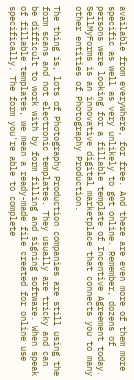available from everywhere, for free. And there are even more of them more specific as well as very unlikely to get online. Remember, dozens of persons were looking for a fillable template of Incentive Agreement today. SellMyForms is an innovative digital marketplace that connects you to many other entities of Photography Production.

The thing is, lots of Photography Production companies are still using the form scans and not electronic templates. They usually are tricky and can be difficult to work with by form filling and signing software. When speak of fillable templates, we mean a ready-made file created for online use specifically. The form you're able to complete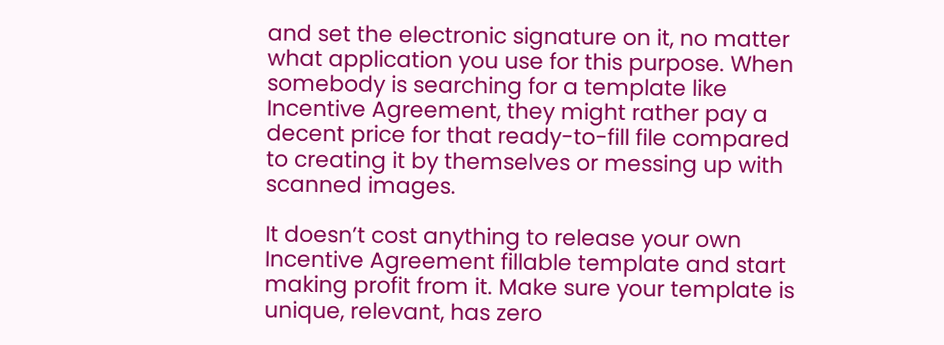and set the electronic signature on it, no matter what application you use for this purpose. When somebody is searching for a template like Incentive Agreement, they might rather pay a decent price for that ready-to-fill file compared to creating it by themselves or messing up with scanned images.

It doesn’t cost anything to release your own Incentive Agreement fillable template and start making profit from it. Make sure your template is unique, relevant, has zero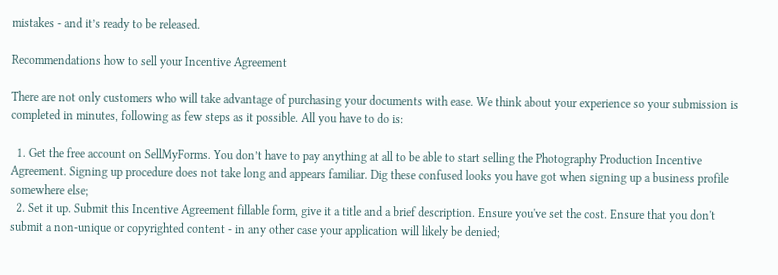mistakes - and it’s ready to be released.

Recommendations how to sell your Incentive Agreement

There are not only customers who will take advantage of purchasing your documents with ease. We think about your experience so your submission is completed in minutes, following as few steps as it possible. All you have to do is:

  1. Get the free account on SellMyForms. You don’t have to pay anything at all to be able to start selling the Photography Production Incentive Agreement. Signing up procedure does not take long and appears familiar. Dig these confused looks you have got when signing up a business profile somewhere else;
  2. Set it up. Submit this Incentive Agreement fillable form, give it a title and a brief description. Ensure you've set the cost. Ensure that you don't submit a non-unique or copyrighted content - in any other case your application will likely be denied;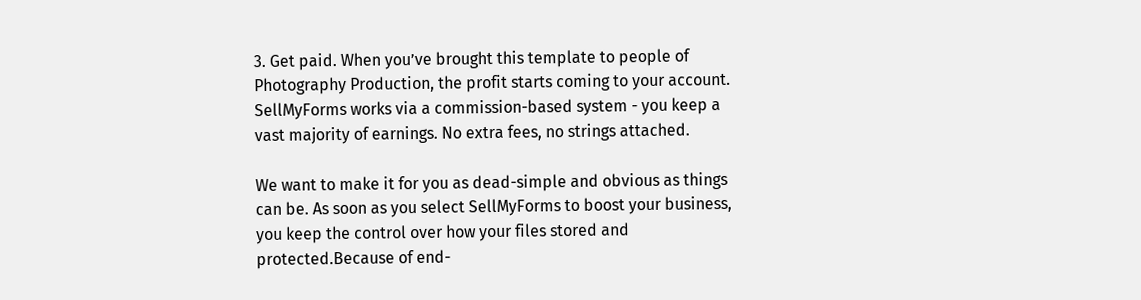3. Get paid. When you’ve brought this template to people of Photography Production, the profit starts coming to your account. SellMyForms works via a commission-based system - you keep a vast majority of earnings. No extra fees, no strings attached.

We want to make it for you as dead-simple and obvious as things can be. As soon as you select SellMyForms to boost your business, you keep the control over how your files stored and protected.Because of end-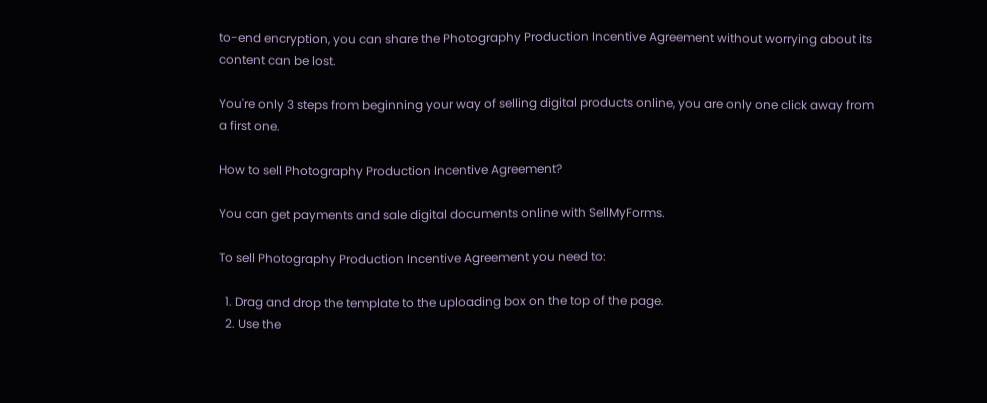to-end encryption, you can share the Photography Production Incentive Agreement without worrying about its content can be lost.

You're only 3 steps from beginning your way of selling digital products online, you are only one click away from a first one.

How to sell Photography Production Incentive Agreement?

You can get payments and sale digital documents online with SellMyForms.

To sell Photography Production Incentive Agreement you need to:

  1. Drag and drop the template to the uploading box on the top of the page.
  2. Use the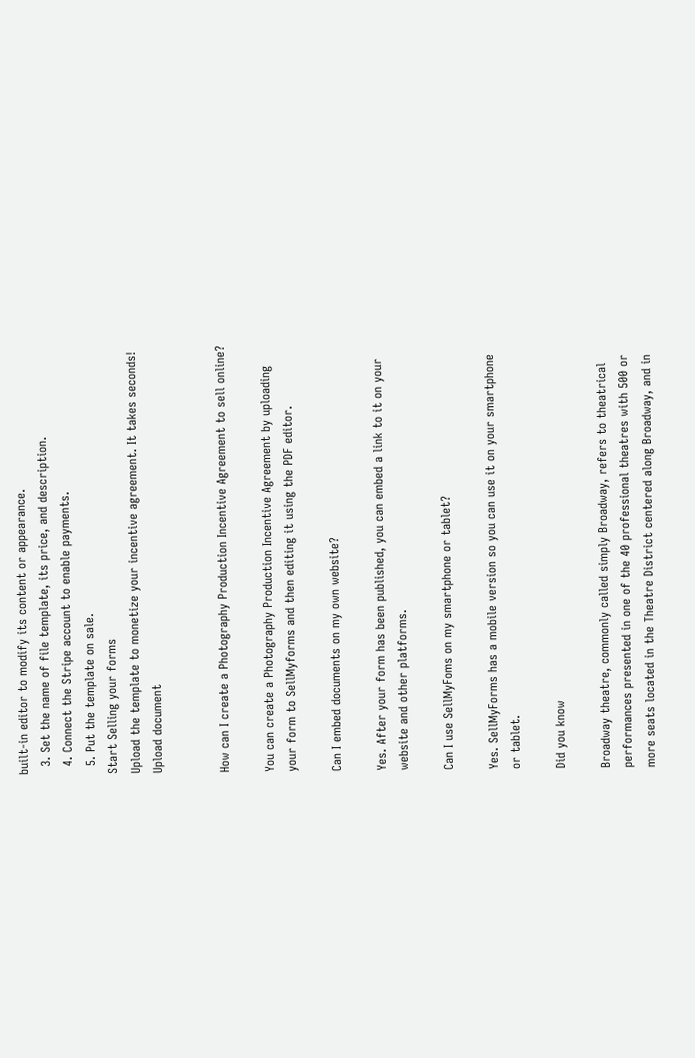built-in editor to modify its content or appearance.
  3. Set the name of file template, its price, and description.
  4. Connect the Stripe account to enable payments.
  5. Put the template on sale.
Start Selling your forms
Upload the template to monetize your incentive agreement. It takes seconds!
Upload document


How can I create a Photography Production Incentive Agreement to sell online?

You can create a Photography Production Incentive Agreement by uploading your form to SellMyforms and then editing it using the PDF editor.

Can I embed documents on my own website?

Yes. After your form has been published, you can embed a link to it on your website and other platforms.

Can I use SellMyFoms on my smartphone or tablet?

Yes. SellMyForms has a mobile version so you can use it on your smartphone or tablet.

Did you know

Broadway theatre, commonly called simply Broadway, refers to theatrical performances presented in one of the 40 professional theatres with 500 or more seats located in the Theatre District centered along Broadway, and in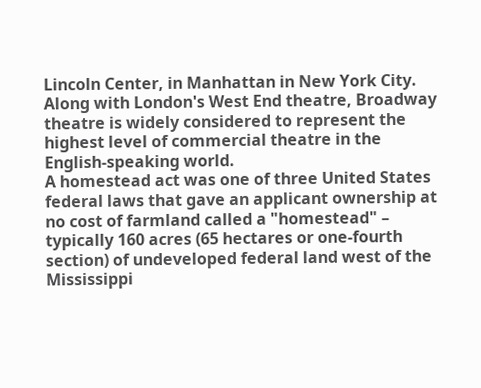Lincoln Center, in Manhattan in New York City. Along with London's West End theatre, Broadway theatre is widely considered to represent the highest level of commercial theatre in the English-speaking world.
A homestead act was one of three United States federal laws that gave an applicant ownership at no cost of farmland called a "homestead" – typically 160 acres (65 hectares or one-fourth section) of undeveloped federal land west of the Mississippi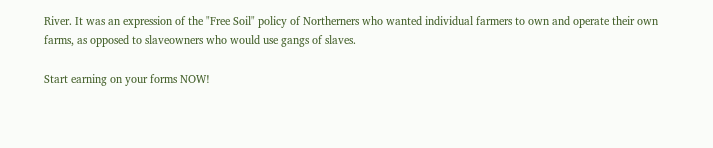River. It was an expression of the "Free Soil" policy of Northerners who wanted individual farmers to own and operate their own farms, as opposed to slaveowners who would use gangs of slaves.

Start earning on your forms NOW!